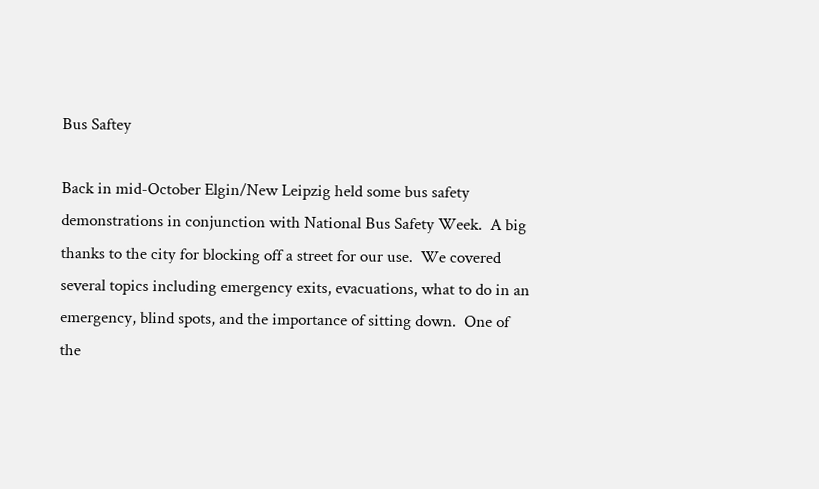Bus Saftey

Back in mid-October Elgin/New Leipzig held some bus safety demonstrations in conjunction with National Bus Safety Week.  A big thanks to the city for blocking off a street for our use.  We covered several topics including emergency exits, evacuations, what to do in an emergency, blind spots, and the importance of sitting down.  One of the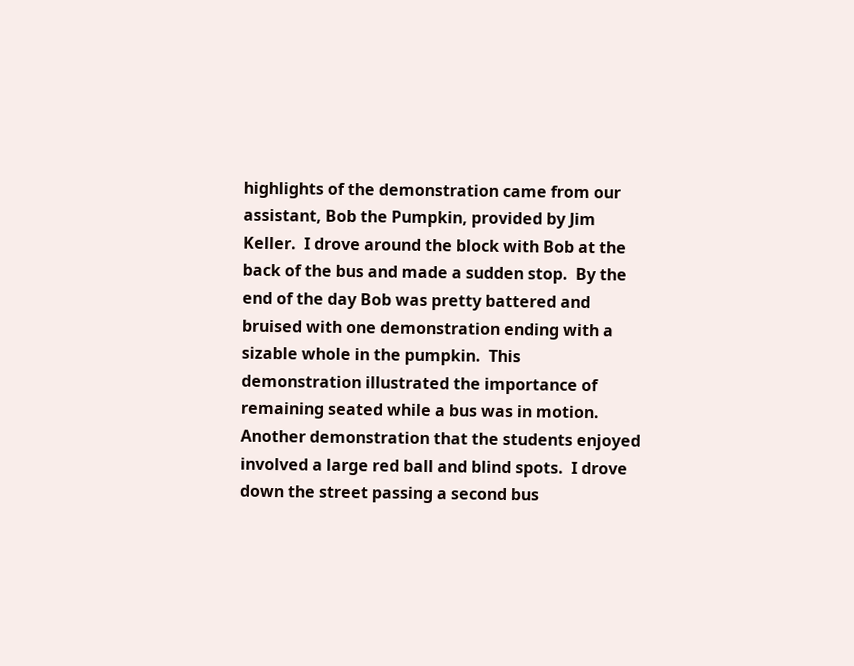highlights of the demonstration came from our assistant, Bob the Pumpkin, provided by Jim Keller.  I drove around the block with Bob at the back of the bus and made a sudden stop.  By the end of the day Bob was pretty battered and bruised with one demonstration ending with a sizable whole in the pumpkin.  This demonstration illustrated the importance of remaining seated while a bus was in motion. Another demonstration that the students enjoyed involved a large red ball and blind spots.  I drove down the street passing a second bus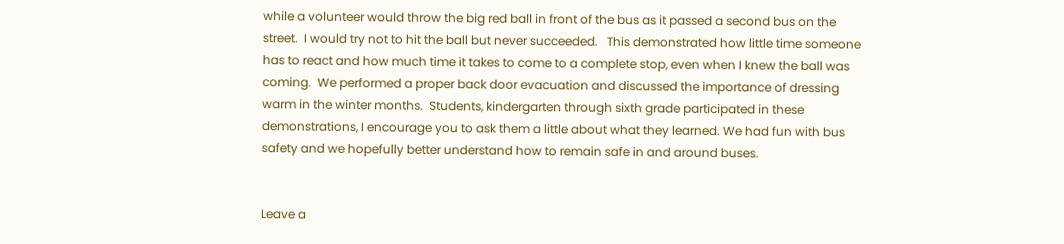while a volunteer would throw the big red ball in front of the bus as it passed a second bus on the street.  I would try not to hit the ball but never succeeded.   This demonstrated how little time someone has to react and how much time it takes to come to a complete stop, even when I knew the ball was coming.  We performed a proper back door evacuation and discussed the importance of dressing warm in the winter months.  Students, kindergarten through sixth grade participated in these demonstrations, I encourage you to ask them a little about what they learned. We had fun with bus safety and we hopefully better understand how to remain safe in and around buses.


Leave a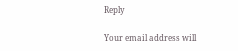Reply

Your email address will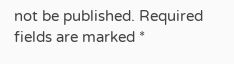not be published. Required fields are marked *